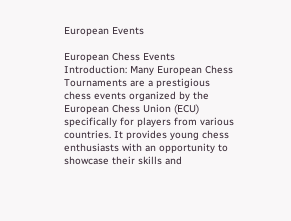European Events

European Chess Events Introduction: Many European Chess Tournaments are a prestigious chess events organized by the European Chess Union (ECU) specifically for players from various countries. It provides young chess enthusiasts with an opportunity to showcase their skills and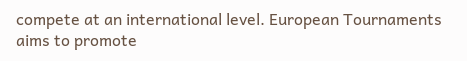compete at an international level. European Tournaments aims to promote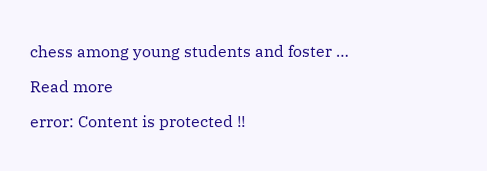chess among young students and foster …

Read more

error: Content is protected !!